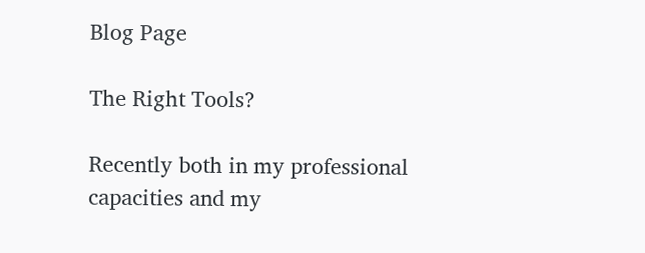Blog Page

The Right Tools?

Recently both in my professional capacities and my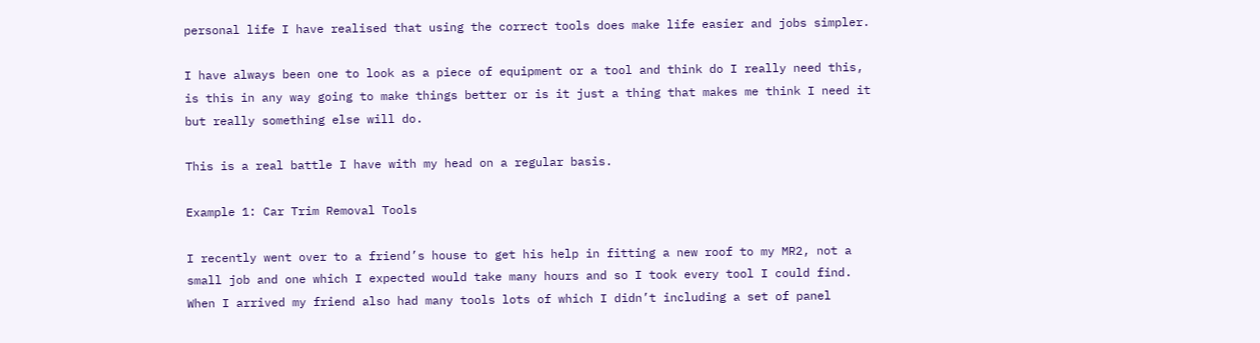personal life I have realised that using the correct tools does make life easier and jobs simpler.

I have always been one to look as a piece of equipment or a tool and think do I really need this, is this in any way going to make things better or is it just a thing that makes me think I need it but really something else will do.

This is a real battle I have with my head on a regular basis.

Example 1: Car Trim Removal Tools

I recently went over to a friend’s house to get his help in fitting a new roof to my MR2, not a small job and one which I expected would take many hours and so I took every tool I could find. When I arrived my friend also had many tools lots of which I didn’t including a set of panel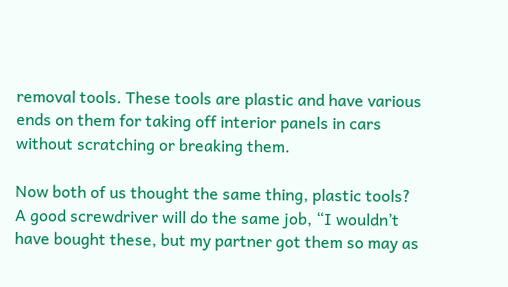removal tools. These tools are plastic and have various ends on them for taking off interior panels in cars without scratching or breaking them.

Now both of us thought the same thing, plastic tools? A good screwdriver will do the same job, “I wouldn’t have bought these, but my partner got them so may as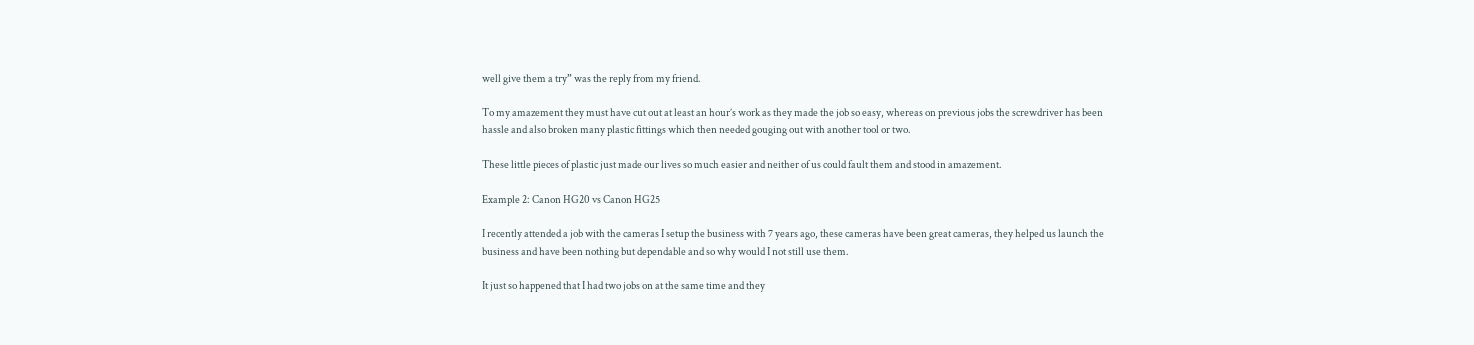well give them a try” was the reply from my friend.

To my amazement they must have cut out at least an hour’s work as they made the job so easy, whereas on previous jobs the screwdriver has been hassle and also broken many plastic fittings which then needed gouging out with another tool or two.

These little pieces of plastic just made our lives so much easier and neither of us could fault them and stood in amazement.

Example 2: Canon HG20 vs Canon HG25

I recently attended a job with the cameras I setup the business with 7 years ago, these cameras have been great cameras, they helped us launch the business and have been nothing but dependable and so why would I not still use them.

It just so happened that I had two jobs on at the same time and they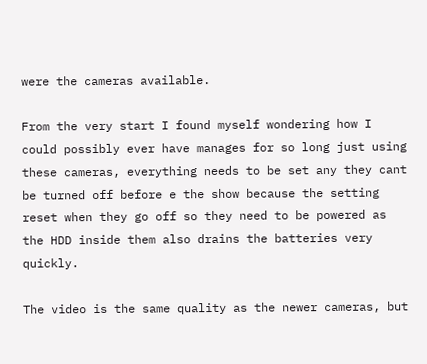were the cameras available.

From the very start I found myself wondering how I could possibly ever have manages for so long just using these cameras, everything needs to be set any they cant be turned off before e the show because the setting reset when they go off so they need to be powered as the HDD inside them also drains the batteries very quickly.

The video is the same quality as the newer cameras, but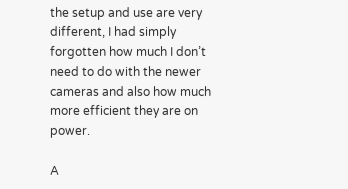the setup and use are very different, I had simply forgotten how much I don’t need to do with the newer cameras and also how much more efficient they are on power.

A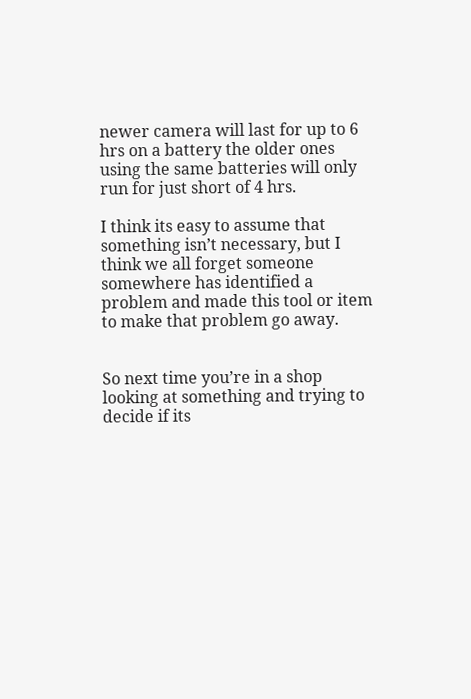newer camera will last for up to 6 hrs on a battery the older ones using the same batteries will only run for just short of 4 hrs.

I think its easy to assume that something isn’t necessary, but I think we all forget someone somewhere has identified a problem and made this tool or item to make that problem go away.


So next time you’re in a shop looking at something and trying to decide if its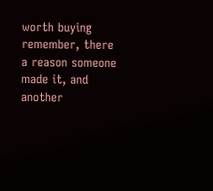worth buying remember, there a reason someone made it, and another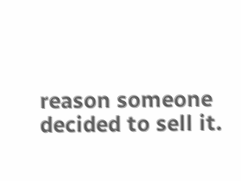reason someone decided to sell it.